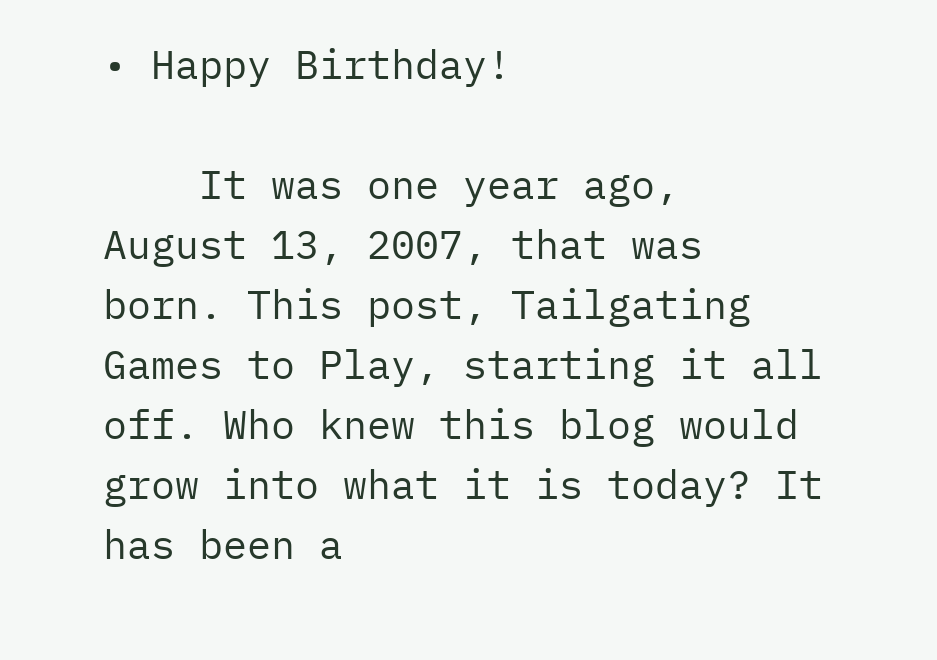• Happy Birthday!

    It was one year ago, August 13, 2007, that was born. This post, Tailgating Games to Play, starting it all off. Who knew this blog would grow into what it is today? It has been a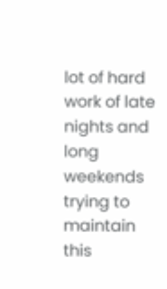lot of hard work of late nights and long weekends trying to maintain this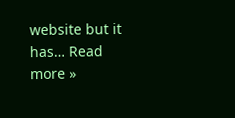website but it has… Read more »